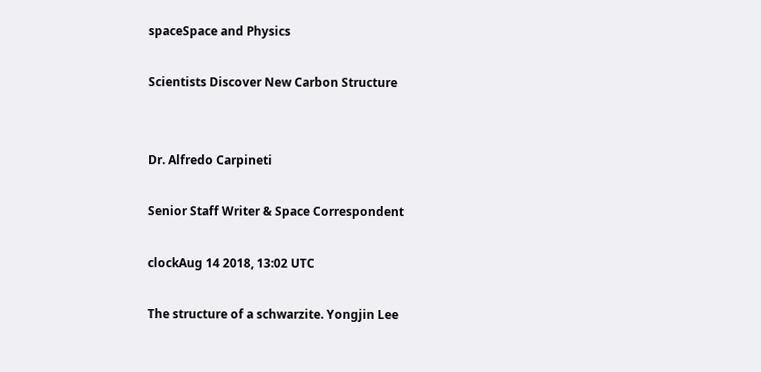spaceSpace and Physics

Scientists Discover New Carbon Structure


Dr. Alfredo Carpineti

Senior Staff Writer & Space Correspondent

clockAug 14 2018, 13:02 UTC

The structure of a schwarzite. Yongjin Lee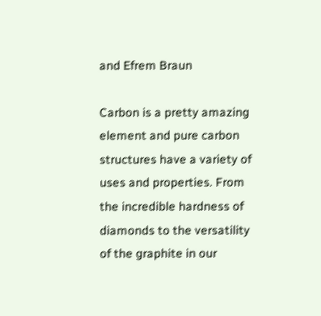and Efrem Braun

Carbon is a pretty amazing element and pure carbon structures have a variety of uses and properties. From the incredible hardness of diamonds to the versatility of the graphite in our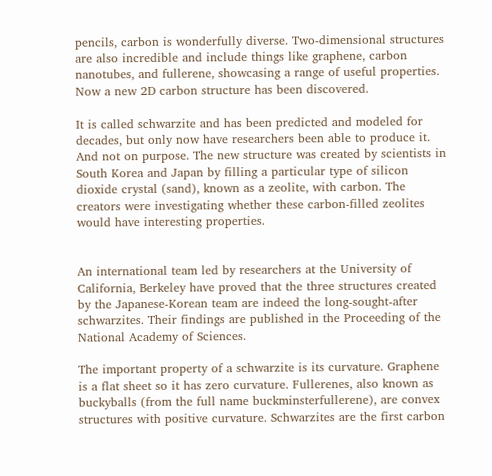pencils, carbon is wonderfully diverse. Two-dimensional structures are also incredible and include things like graphene, carbon nanotubes, and fullerene, showcasing a range of useful properties. Now a new 2D carbon structure has been discovered.

It is called schwarzite and has been predicted and modeled for decades, but only now have researchers been able to produce it. And not on purpose. The new structure was created by scientists in South Korea and Japan by filling a particular type of silicon dioxide crystal (sand), known as a zeolite, with carbon. The creators were investigating whether these carbon-filled zeolites would have interesting properties.


An international team led by researchers at the University of California, Berkeley have proved that the three structures created by the Japanese-Korean team are indeed the long-sought-after schwarzites. Their findings are published in the Proceeding of the National Academy of Sciences.

The important property of a schwarzite is its curvature. Graphene is a flat sheet so it has zero curvature. Fullerenes, also known as buckyballs (from the full name buckminsterfullerene), are convex structures with positive curvature. Schwarzites are the first carbon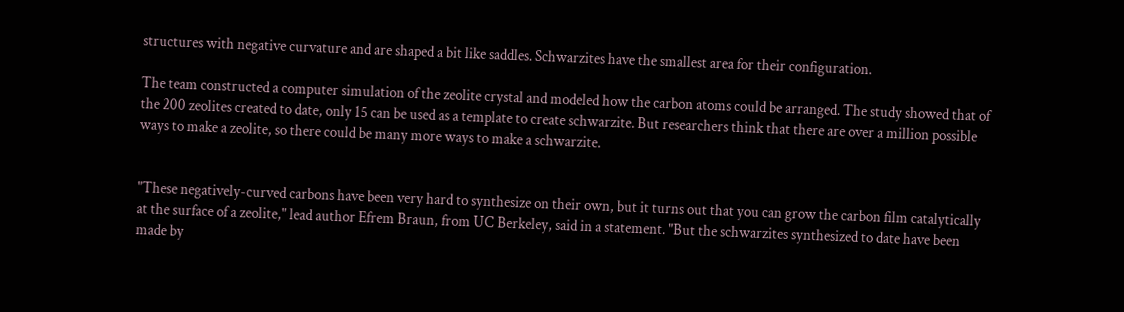structures with negative curvature and are shaped a bit like saddles. Schwarzites have the smallest area for their configuration.

The team constructed a computer simulation of the zeolite crystal and modeled how the carbon atoms could be arranged. The study showed that of the 200 zeolites created to date, only 15 can be used as a template to create schwarzite. But researchers think that there are over a million possible ways to make a zeolite, so there could be many more ways to make a schwarzite.


"These negatively-curved carbons have been very hard to synthesize on their own, but it turns out that you can grow the carbon film catalytically at the surface of a zeolite," lead author Efrem Braun, from UC Berkeley, said in a statement. "But the schwarzites synthesized to date have been made by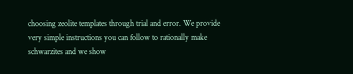choosing zeolite templates through trial and error. We provide very simple instructions you can follow to rationally make schwarzites and we show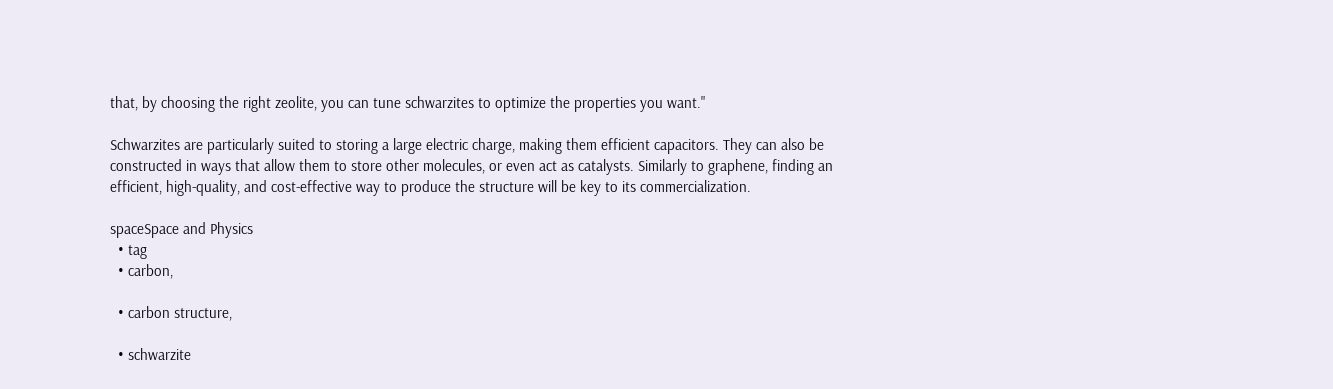that, by choosing the right zeolite, you can tune schwarzites to optimize the properties you want."

Schwarzites are particularly suited to storing a large electric charge, making them efficient capacitors. They can also be constructed in ways that allow them to store other molecules, or even act as catalysts. Similarly to graphene, finding an efficient, high-quality, and cost-effective way to produce the structure will be key to its commercialization.

spaceSpace and Physics
  • tag
  • carbon,

  • carbon structure,

  • schwarzite